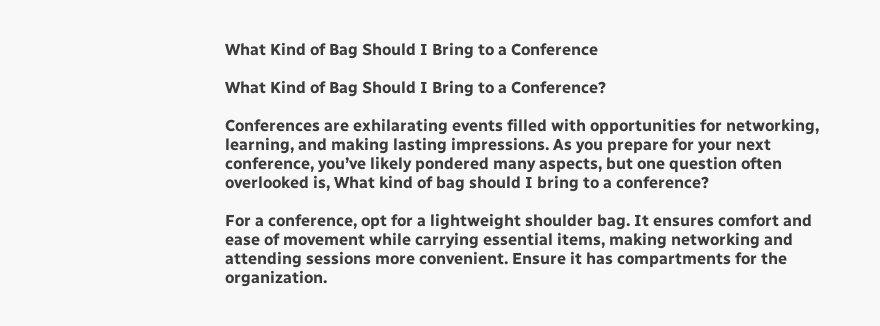What Kind of Bag Should I Bring to a Conference

What Kind of Bag Should I Bring to a Conference?

Conferences are exhilarating events filled with opportunities for networking, learning, and making lasting impressions. As you prepare for your next conference, you’ve likely pondered many aspects, but one question often overlooked is, What kind of bag should I bring to a conference?

For a conference, opt for a lightweight shoulder bag. It ensures comfort and ease of movement while carrying essential items, making networking and attending sessions more convenient. Ensure it has compartments for the organization.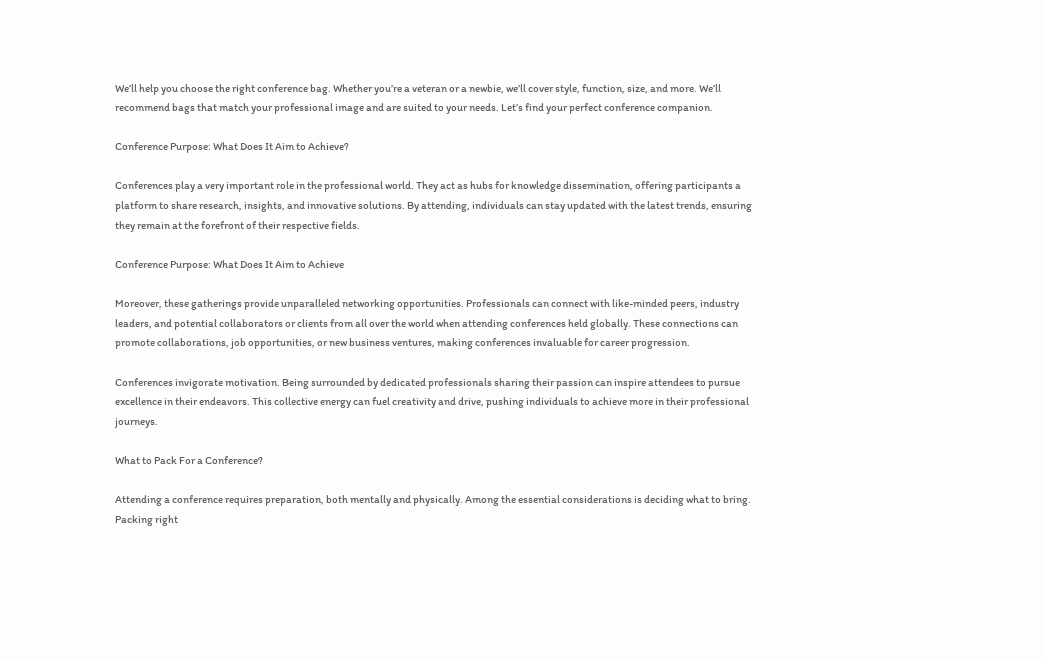We’ll help you choose the right conference bag. Whether you’re a veteran or a newbie, we’ll cover style, function, size, and more. We’ll recommend bags that match your professional image and are suited to your needs. Let’s find your perfect conference companion.

Conference Purpose: What Does It Aim to Achieve?

Conferences play a very important role in the professional world. They act as hubs for knowledge dissemination, offering participants a platform to share research, insights, and innovative solutions. By attending, individuals can stay updated with the latest trends, ensuring they remain at the forefront of their respective fields.

Conference Purpose: What Does It Aim to Achieve

Moreover, these gatherings provide unparalleled networking opportunities. Professionals can connect with like-minded peers, industry leaders, and potential collaborators or clients from all over the world when attending conferences held globally. These connections can promote collaborations, job opportunities, or new business ventures, making conferences invaluable for career progression.

Conferences invigorate motivation. Being surrounded by dedicated professionals sharing their passion can inspire attendees to pursue excellence in their endeavors. This collective energy can fuel creativity and drive, pushing individuals to achieve more in their professional journeys.

What to Pack For a Conference?

Attending a conference requires preparation, both mentally and physically. Among the essential considerations is deciding what to bring. Packing right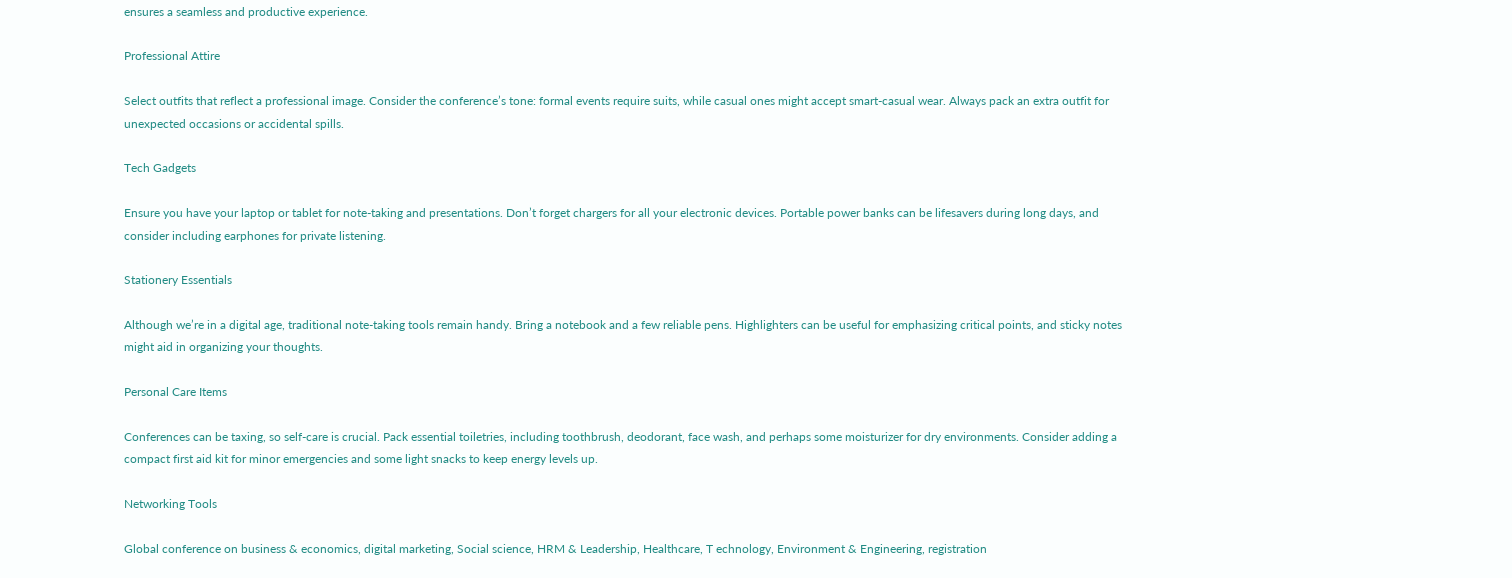ensures a seamless and productive experience.

Professional Attire

Select outfits that reflect a professional image. Consider the conference’s tone: formal events require suits, while casual ones might accept smart-casual wear. Always pack an extra outfit for unexpected occasions or accidental spills.

Tech Gadgets

Ensure you have your laptop or tablet for note-taking and presentations. Don’t forget chargers for all your electronic devices. Portable power banks can be lifesavers during long days, and consider including earphones for private listening.

Stationery Essentials

Although we’re in a digital age, traditional note-taking tools remain handy. Bring a notebook and a few reliable pens. Highlighters can be useful for emphasizing critical points, and sticky notes might aid in organizing your thoughts.

Personal Care Items

Conferences can be taxing, so self-care is crucial. Pack essential toiletries, including toothbrush, deodorant, face wash, and perhaps some moisturizer for dry environments. Consider adding a compact first aid kit for minor emergencies and some light snacks to keep energy levels up.

Networking Tools

Global conference on business & economics, digital marketing, Social science, HRM & Leadership, Healthcare, T echnology, Environment & Engineering, registration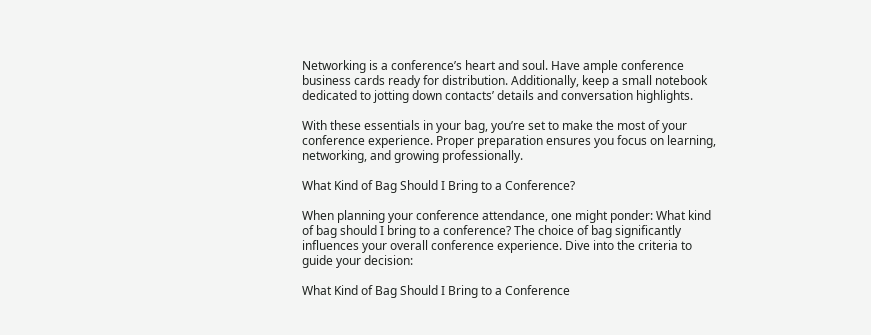Networking is a conference’s heart and soul. Have ample conference business cards ready for distribution. Additionally, keep a small notebook dedicated to jotting down contacts’ details and conversation highlights.

With these essentials in your bag, you’re set to make the most of your conference experience. Proper preparation ensures you focus on learning, networking, and growing professionally.

What Kind of Bag Should I Bring to a Conference?

When planning your conference attendance, one might ponder: What kind of bag should I bring to a conference? The choice of bag significantly influences your overall conference experience. Dive into the criteria to guide your decision:

What Kind of Bag Should I Bring to a Conference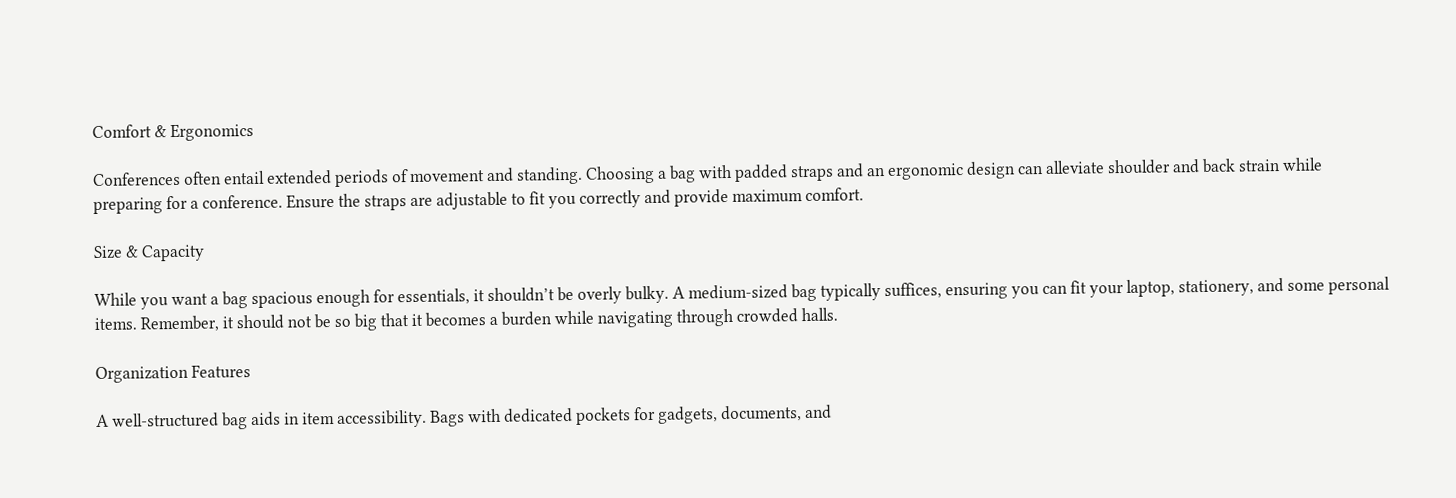Comfort & Ergonomics

Conferences often entail extended periods of movement and standing. Choosing a bag with padded straps and an ergonomic design can alleviate shoulder and back strain while preparing for a conference. Ensure the straps are adjustable to fit you correctly and provide maximum comfort.

Size & Capacity

While you want a bag spacious enough for essentials, it shouldn’t be overly bulky. A medium-sized bag typically suffices, ensuring you can fit your laptop, stationery, and some personal items. Remember, it should not be so big that it becomes a burden while navigating through crowded halls.

Organization Features

A well-structured bag aids in item accessibility. Bags with dedicated pockets for gadgets, documents, and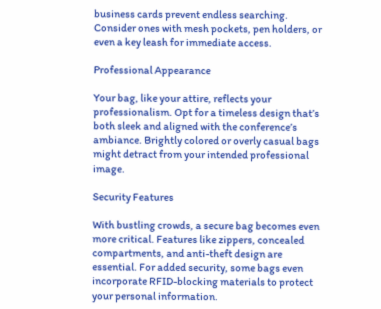business cards prevent endless searching. Consider ones with mesh pockets, pen holders, or even a key leash for immediate access.

Professional Appearance

Your bag, like your attire, reflects your professionalism. Opt for a timeless design that’s both sleek and aligned with the conference’s ambiance. Brightly colored or overly casual bags might detract from your intended professional image.

Security Features

With bustling crowds, a secure bag becomes even more critical. Features like zippers, concealed compartments, and anti-theft design are essential. For added security, some bags even incorporate RFID-blocking materials to protect your personal information.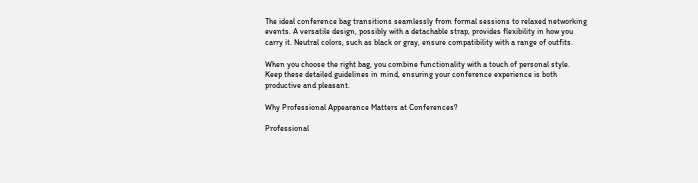The ideal conference bag transitions seamlessly from formal sessions to relaxed networking events. A versatile design, possibly with a detachable strap, provides flexibility in how you carry it. Neutral colors, such as black or gray, ensure compatibility with a range of outfits.

When you choose the right bag, you combine functionality with a touch of personal style. Keep these detailed guidelines in mind, ensuring your conference experience is both productive and pleasant.

Why Professional Appearance Matters at Conferences?

Professional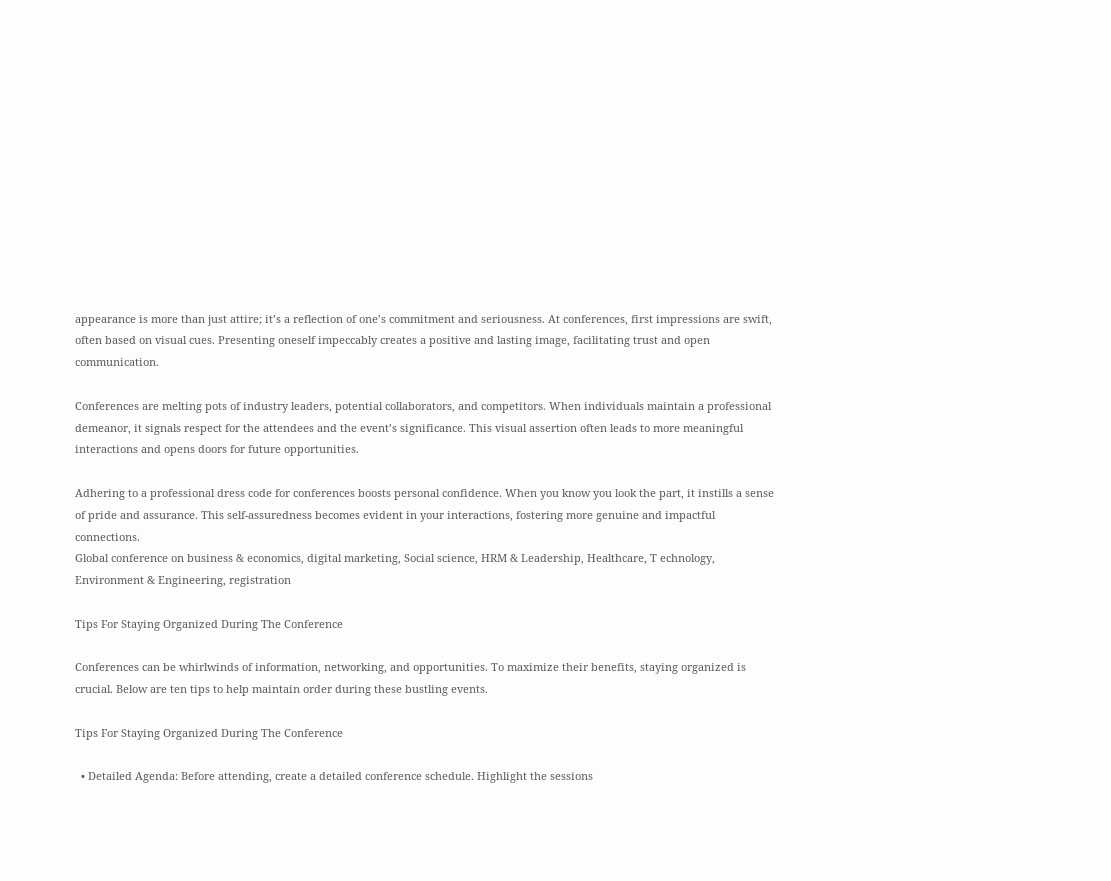appearance is more than just attire; it’s a reflection of one’s commitment and seriousness. At conferences, first impressions are swift, often based on visual cues. Presenting oneself impeccably creates a positive and lasting image, facilitating trust and open communication.

Conferences are melting pots of industry leaders, potential collaborators, and competitors. When individuals maintain a professional demeanor, it signals respect for the attendees and the event’s significance. This visual assertion often leads to more meaningful interactions and opens doors for future opportunities.

Adhering to a professional dress code for conferences boosts personal confidence. When you know you look the part, it instills a sense of pride and assurance. This self-assuredness becomes evident in your interactions, fostering more genuine and impactful connections.
Global conference on business & economics, digital marketing, Social science, HRM & Leadership, Healthcare, T echnology, Environment & Engineering, registration

Tips For Staying Organized During The Conference

Conferences can be whirlwinds of information, networking, and opportunities. To maximize their benefits, staying organized is crucial. Below are ten tips to help maintain order during these bustling events.

Tips For Staying Organized During The Conference

  • Detailed Agenda: Before attending, create a detailed conference schedule. Highlight the sessions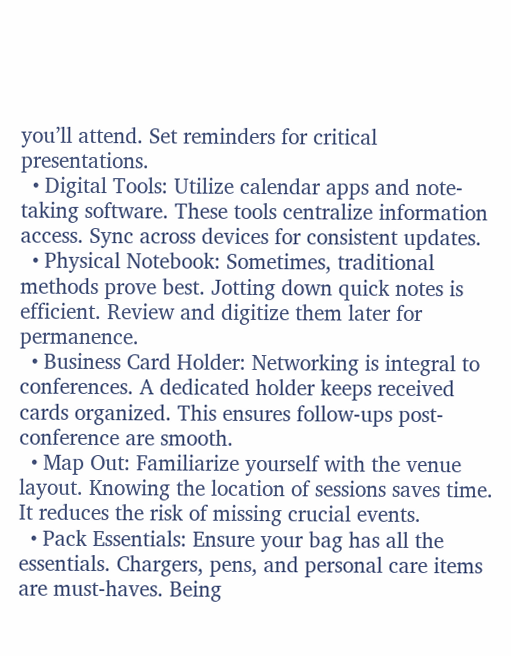you’ll attend. Set reminders for critical presentations.
  • Digital Tools: Utilize calendar apps and note-taking software. These tools centralize information access. Sync across devices for consistent updates.
  • Physical Notebook: Sometimes, traditional methods prove best. Jotting down quick notes is efficient. Review and digitize them later for permanence.
  • Business Card Holder: Networking is integral to conferences. A dedicated holder keeps received cards organized. This ensures follow-ups post-conference are smooth.
  • Map Out: Familiarize yourself with the venue layout. Knowing the location of sessions saves time. It reduces the risk of missing crucial events.
  • Pack Essentials: Ensure your bag has all the essentials. Chargers, pens, and personal care items are must-haves. Being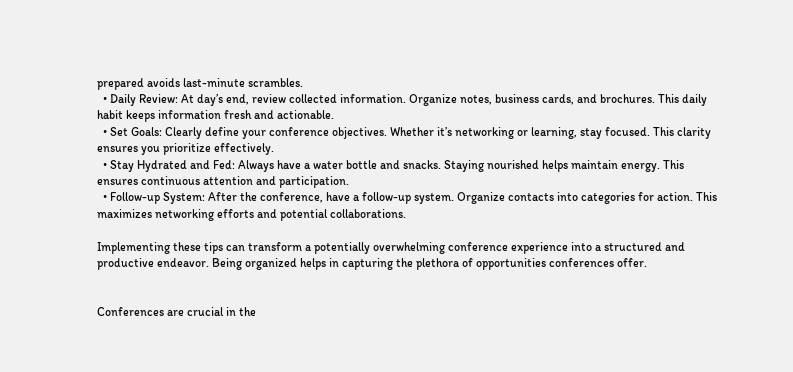prepared avoids last-minute scrambles.
  • Daily Review: At day’s end, review collected information. Organize notes, business cards, and brochures. This daily habit keeps information fresh and actionable.
  • Set Goals: Clearly define your conference objectives. Whether it’s networking or learning, stay focused. This clarity ensures you prioritize effectively.
  • Stay Hydrated and Fed: Always have a water bottle and snacks. Staying nourished helps maintain energy. This ensures continuous attention and participation.
  • Follow-up System: After the conference, have a follow-up system. Organize contacts into categories for action. This maximizes networking efforts and potential collaborations.

Implementing these tips can transform a potentially overwhelming conference experience into a structured and productive endeavor. Being organized helps in capturing the plethora of opportunities conferences offer.


Conferences are crucial in the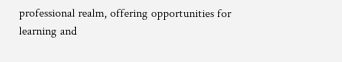professional realm, offering opportunities for learning and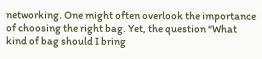networking. One might often overlook the importance of choosing the right bag. Yet, the question “What kind of bag should I bring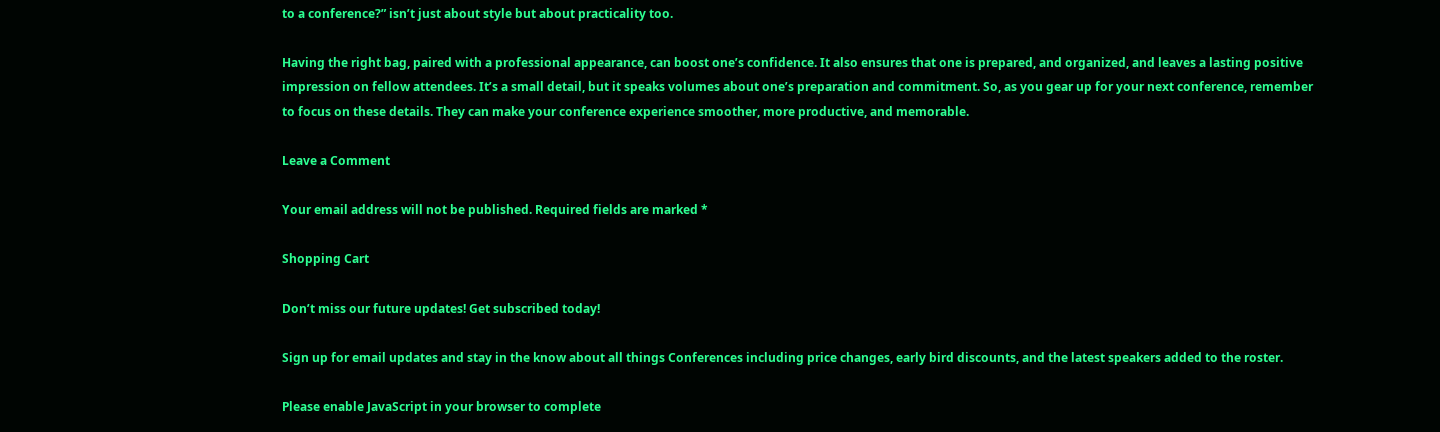to a conference?” isn’t just about style but about practicality too.

Having the right bag, paired with a professional appearance, can boost one’s confidence. It also ensures that one is prepared, and organized, and leaves a lasting positive impression on fellow attendees. It’s a small detail, but it speaks volumes about one’s preparation and commitment. So, as you gear up for your next conference, remember to focus on these details. They can make your conference experience smoother, more productive, and memorable.

Leave a Comment

Your email address will not be published. Required fields are marked *

Shopping Cart

Don’t miss our future updates! Get subscribed today!

Sign up for email updates and stay in the know about all things Conferences including price changes, early bird discounts, and the latest speakers added to the roster.

Please enable JavaScript in your browser to complete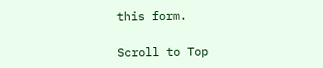this form.

Scroll to Top